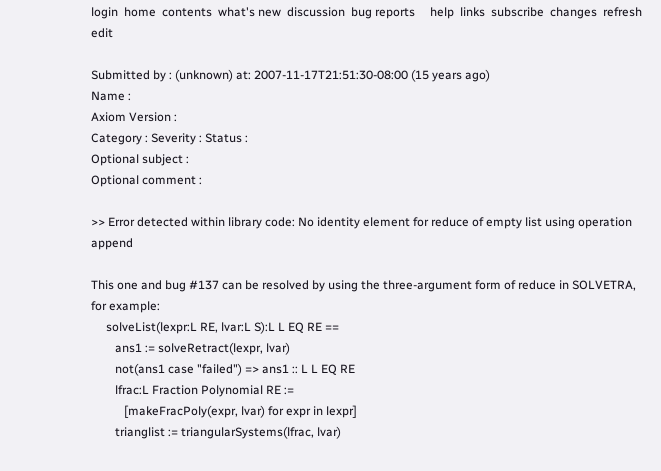login  home  contents  what's new  discussion  bug reports     help  links  subscribe  changes  refresh  edit

Submitted by : (unknown) at: 2007-11-17T21:51:30-08:00 (15 years ago)
Name :
Axiom Version :
Category : Severity : Status :
Optional subject :
Optional comment :

>> Error detected within library code: No identity element for reduce of empty list using operation append

This one and bug #137 can be resolved by using the three-argument form of reduce in SOLVETRA, for example:
     solveList(lexpr:L RE, lvar:L S):L L EQ RE ==
        ans1 := solveRetract(lexpr, lvar)
        not(ans1 case "failed") => ans1 :: L L EQ RE
        lfrac:L Fraction Polynomial RE :=
           [makeFracPoly(expr, lvar) for expr in lexpr]
        trianglist := triangularSystems(lfrac, lvar)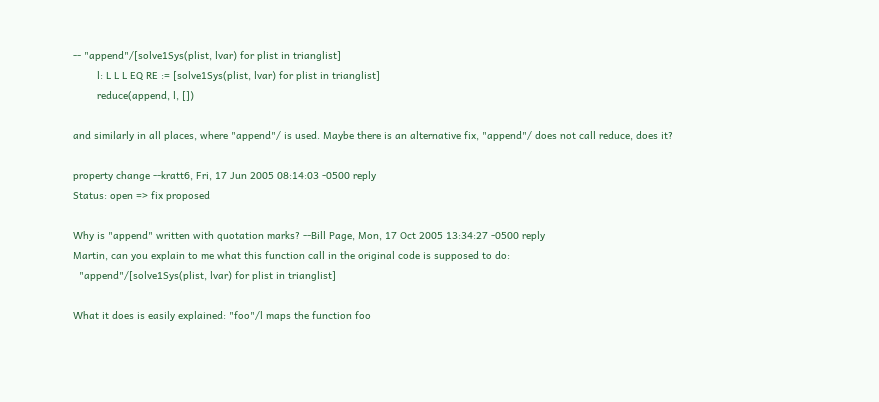-- "append"/[solve1Sys(plist, lvar) for plist in trianglist]
        l: L L L EQ RE := [solve1Sys(plist, lvar) for plist in trianglist]
        reduce(append, l, [])

and similarly in all places, where "append"/ is used. Maybe there is an alternative fix, "append"/ does not call reduce, does it?

property change --kratt6, Fri, 17 Jun 2005 08:14:03 -0500 reply
Status: open => fix proposed

Why is "append" written with quotation marks? --Bill Page, Mon, 17 Oct 2005 13:34:27 -0500 reply
Martin, can you explain to me what this function call in the original code is supposed to do:
  "append"/[solve1Sys(plist, lvar) for plist in trianglist]

What it does is easily explained: "foo"/l maps the function foo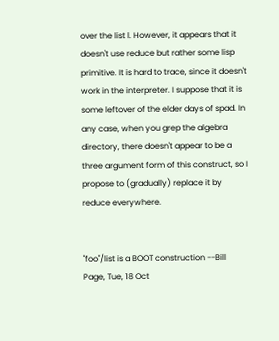over the list l. However, it appears that it doesn't use reduce but rather some lisp primitive. It is hard to trace, since it doesn't work in the interpreter. I suppose that it is some leftover of the elder days of spad. In any case, when you grep the algebra directory, there doesn't appear to be a three argument form of this construct, so I propose to (gradually) replace it by reduce everywhere.


"foo"/list is a BOOT construction --Bill Page, Tue, 18 Oct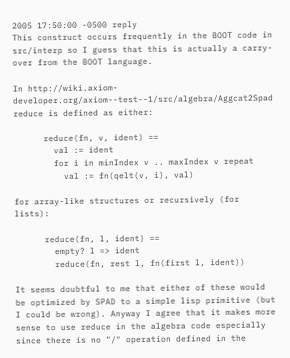2005 17:50:00 -0500 reply
This construct occurs frequently in the BOOT code in src/interp so I guess that this is actually a carry-over from the BOOT language.

In http://wiki.axiom-developer.org/axiom--test--1/src/algebra/Aggcat2Spad reduce is defined as either:

      reduce(fn, v, ident) ==
        val := ident
        for i in minIndex v .. maxIndex v repeat
          val := fn(qelt(v, i), val)

for array-like structures or recursively (for lists):

      reduce(fn, l, ident) ==
        empty? l => ident
        reduce(fn, rest l, fn(first l, ident))

It seems doubtful to me that either of these would be optimized by SPAD to a simple lisp primitive (but I could be wrong). Anyway I agree that it makes more sense to use reduce in the algebra code especially since there is no "/" operation defined in the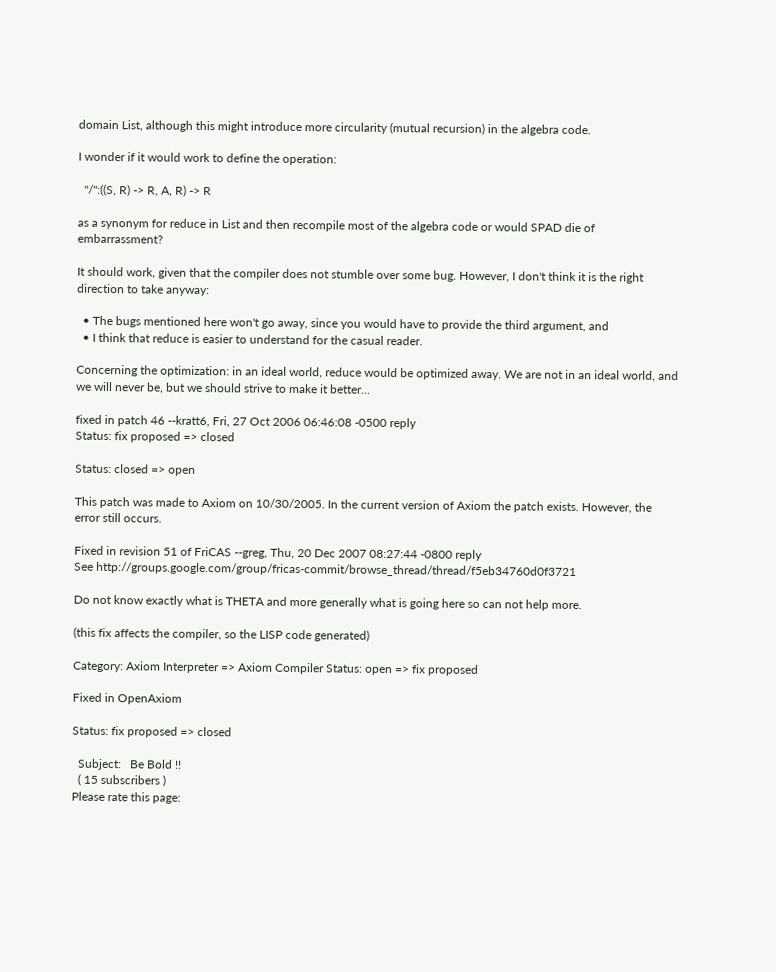domain List, although this might introduce more circularity (mutual recursion) in the algebra code.

I wonder if it would work to define the operation:

  "/":((S, R) -> R, A, R) -> R

as a synonym for reduce in List and then recompile most of the algebra code or would SPAD die of embarrassment?

It should work, given that the compiler does not stumble over some bug. However, I don't think it is the right direction to take anyway:

  • The bugs mentioned here won't go away, since you would have to provide the third argument, and
  • I think that reduce is easier to understand for the casual reader.

Concerning the optimization: in an ideal world, reduce would be optimized away. We are not in an ideal world, and we will never be, but we should strive to make it better...

fixed in patch 46 --kratt6, Fri, 27 Oct 2006 06:46:08 -0500 reply
Status: fix proposed => closed

Status: closed => open

This patch was made to Axiom on 10/30/2005. In the current version of Axiom the patch exists. However, the error still occurs.

Fixed in revision 51 of FriCAS --greg, Thu, 20 Dec 2007 08:27:44 -0800 reply
See http://groups.google.com/group/fricas-commit/browse_thread/thread/f5eb34760d0f3721

Do not know exactly what is THETA and more generally what is going here so can not help more.

(this fix affects the compiler, so the LISP code generated)

Category: Axiom Interpreter => Axiom Compiler Status: open => fix proposed

Fixed in OpenAxiom

Status: fix proposed => closed

  Subject:   Be Bold !!
  ( 15 subscribers )
Please rate this page: